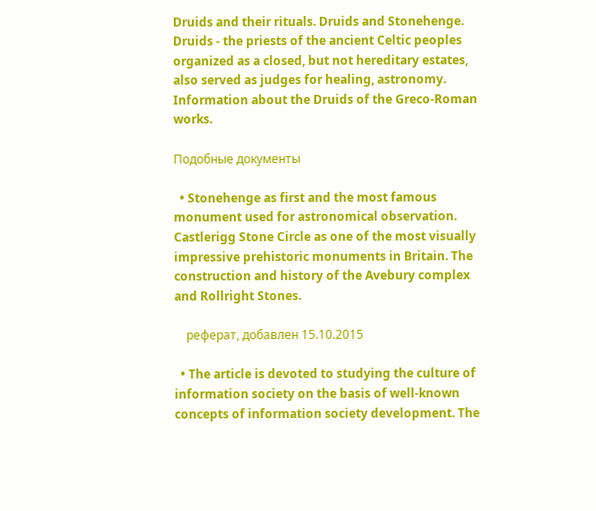Druids and their rituals. Druids and Stonehenge. Druids - the priests of the ancient Celtic peoples organized as a closed, but not hereditary estates, also served as judges for healing, astronomy. Information about the Druids of the Greco-Roman works.

Подобные документы

  • Stonehenge as first and the most famous monument used for astronomical observation. Castlerigg Stone Circle as one of the most visually impressive prehistoric monuments in Britain. The construction and history of the Avebury complex and Rollright Stones.

    реферат, добавлен 15.10.2015

  • The article is devoted to studying the culture of information society on the basis of well-known concepts of information society development. The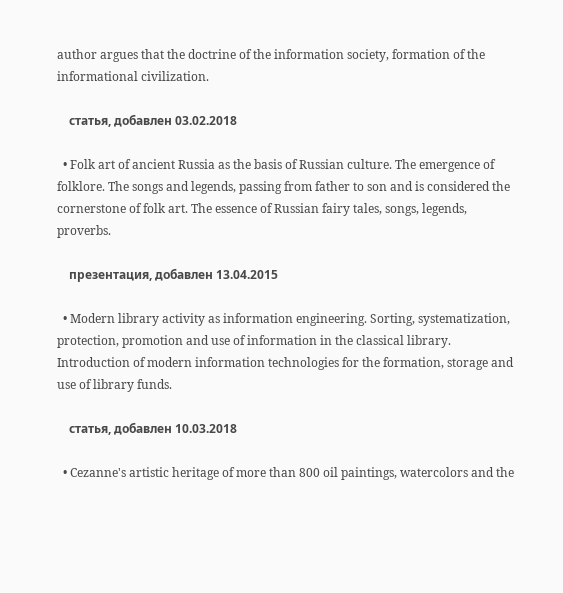author argues that the doctrine of the information society, formation of the informational civilization.

    статья, добавлен 03.02.2018

  • Folk art of ancient Russia as the basis of Russian culture. The emergence of folklore. The songs and legends, passing from father to son and is considered the cornerstone of folk art. The essence of Russian fairy tales, songs, legends, proverbs.

    презентация, добавлен 13.04.2015

  • Modern library activity as information engineering. Sorting, systematization, protection, promotion and use of information in the classical library. Introduction of modern information technologies for the formation, storage and use of library funds.

    статья, добавлен 10.03.2018

  • Cezanne's artistic heritage of more than 800 oil paintings, watercolors and the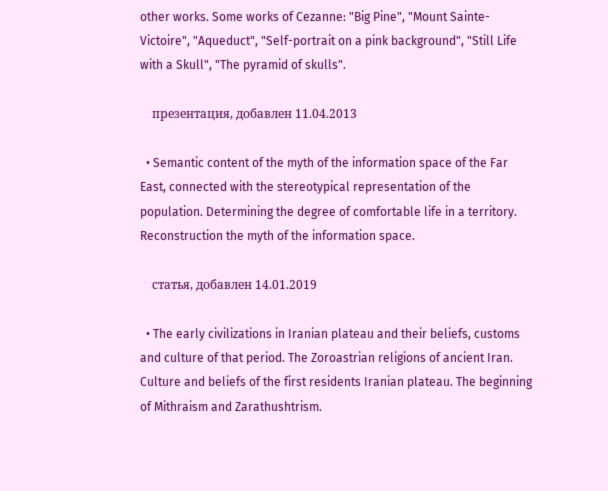other works. Some works of Cezanne: "Big Pine", "Mount Sainte-Victoire", "Aqueduct", "Self-portrait on a pink background", "Still Life with a Skull", "The pyramid of skulls".

    презентация, добавлен 11.04.2013

  • Semantic content of the myth of the information space of the Far East, connected with the stereotypical representation of the population. Determining the degree of comfortable life in a territory. Reconstruction the myth of the information space.

    статья, добавлен 14.01.2019

  • The early civilizations in Iranian plateau and their beliefs, customs and culture of that period. The Zoroastrian religions of ancient Iran. Culture and beliefs of the first residents Iranian plateau. The beginning of Mithraism and Zarathushtrism.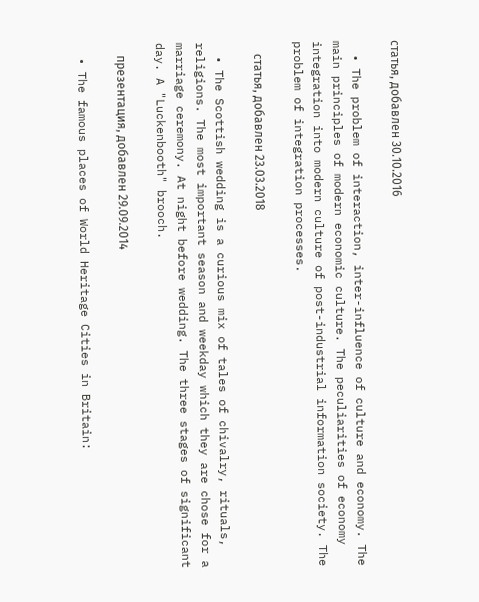статья, добавлен 30.10.2016

  • The problem of interaction, inter-influence of culture and economy. The main principles of modern economic culture. The peculiarities of economy integration into modern culture of post-industrial information society. The problem of integration processes.

    статья, добавлен 23.03.2018

  • The Scottish wedding is a curious mix of tales of chivalry, rituals, religions. The most important season and weekday which they are chose for a marriage ceremony. At night before wedding. The three stages of significant day. A "Luckenbooth" brooch.

    презентация, добавлен 29.09.2014

  • The famous places of World Heritage Cities in Britain: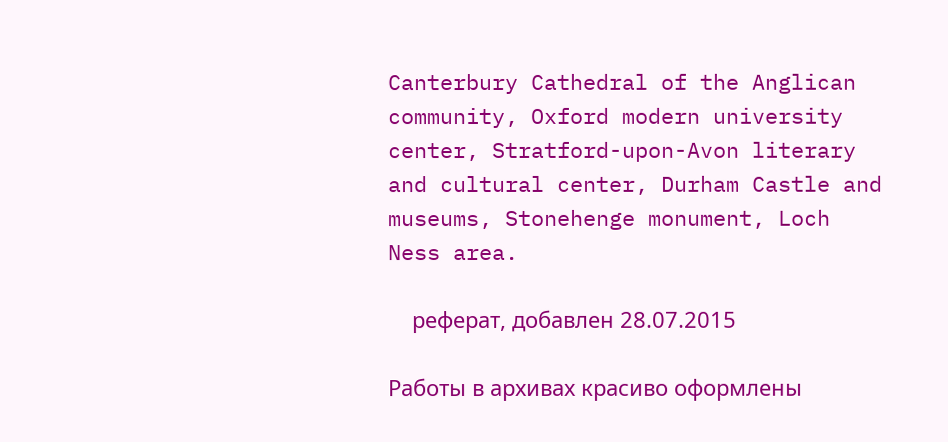Canterbury Cathedral of the Anglican community, Oxford modern university center, Stratford-upon-Avon literary and cultural center, Durham Castle and museums, Stonehenge monument, Loch Ness area.

    реферат, добавлен 28.07.2015

Работы в архивах красиво оформлены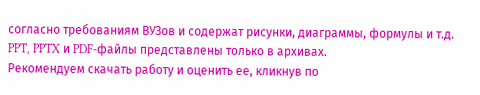согласно требованиям ВУЗов и содержат рисунки, диаграммы, формулы и т.д.
PPT, PPTX и PDF-файлы представлены только в архивах.
Рекомендуем скачать работу и оценить ее, кликнув по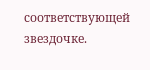соответствующей звездочке.